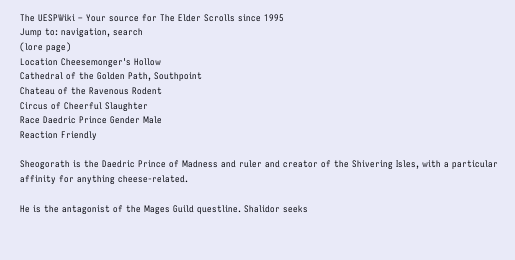The UESPWiki – Your source for The Elder Scrolls since 1995
Jump to: navigation, search
(lore page)
Location Cheesemonger's Hollow
Cathedral of the Golden Path, Southpoint
Chateau of the Ravenous Rodent
Circus of Cheerful Slaughter
Race Daedric Prince Gender Male
Reaction Friendly

Sheogorath is the Daedric Prince of Madness and ruler and creator of the Shivering Isles, with a particular affinity for anything cheese-related.

He is the antagonist of the Mages Guild questline. Shalidor seeks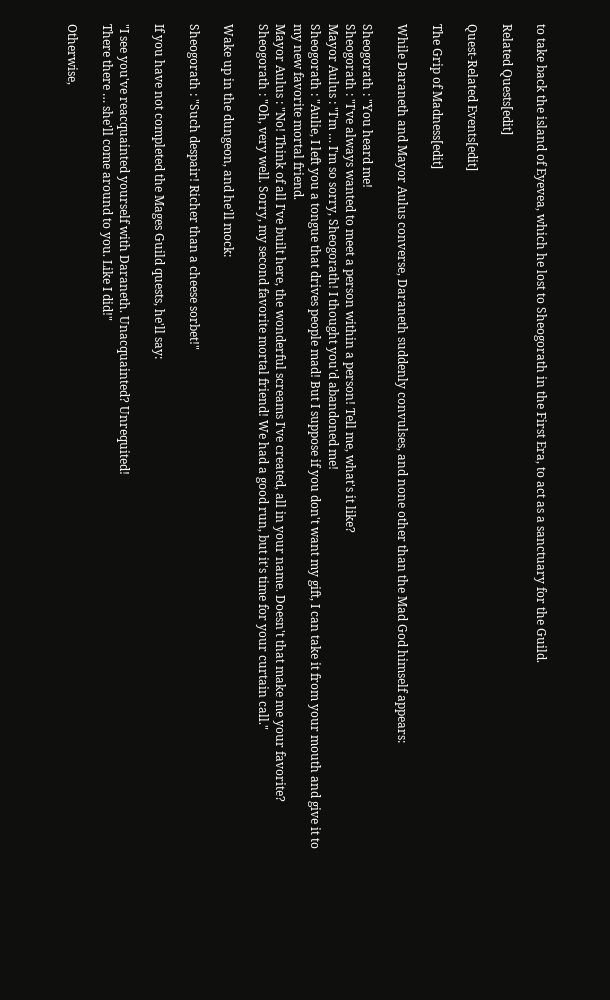to take back the island of Eyevea, which he lost to Sheogorath in the First Era, to act as a sanctuary for the Guild.

Related Quests[edit]

Quest-Related Events[edit]

The Grip of Madness[edit]

While Daraneth and Mayor Aulus converse, Daraneth suddenly convulses, and none other than the Mad God himself appears:

Sheogorath : "You heard me!
Sheogorath : "I've always wanted to meet a person within a person! Tell me, what's it like?
Mayor Aulus : "I'm … I'm so sorry, Sheogorath! I thought you'd abandoned me!
Sheogorath : "Aulie, I left you a tongue that drives people mad! But I suppose if you don't want my gift, I can take it from your mouth and give it to my new favorite mortal friend.
Mayor Aulus : "No! Think of all I've built here, the wonderful screams I've created, all in your name. Doesn't that make me your favorite?
Sheogorath : "Oh, very well. Sorry, my second favorite mortal friend! We had a good run, but it's time for your curtain call."

Wake up in the dungeon, and he'll mock:

Sheogorath : "Such despair! Richer than a cheese sorbet!"

If you have not completed the Mages Guild quests, he'll say:

"I see you've reacquainted yourself with Daraneth. Unacquainted? Unrequited!
There there … she'll come around to you. Like I did!"

Otherwise,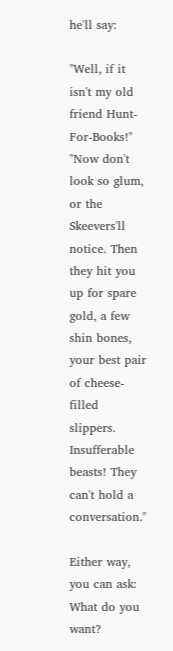he'll say:

"Well, if it isn't my old friend Hunt-For-Books!"
"Now don't look so glum, or the Skeevers'll notice. Then they hit you up for spare gold, a few shin bones, your best pair of cheese-filled slippers.
Insufferable beasts! They can't hold a conversation."

Either way, you can ask: What do you want?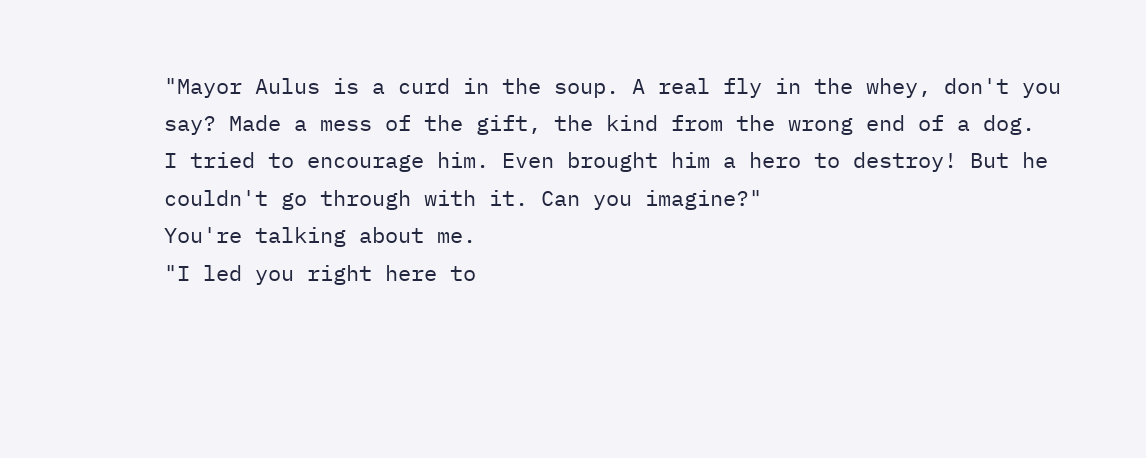"Mayor Aulus is a curd in the soup. A real fly in the whey, don't you say? Made a mess of the gift, the kind from the wrong end of a dog.
I tried to encourage him. Even brought him a hero to destroy! But he couldn't go through with it. Can you imagine?"
You're talking about me.
"I led you right here to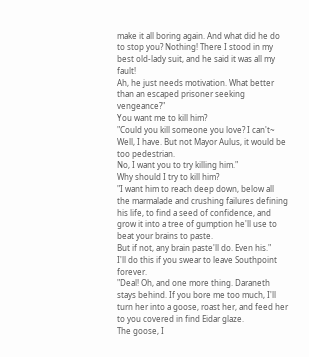make it all boring again. And what did he do to stop you? Nothing! There I stood in my best old-lady suit, and he said it was all my fault!
Ah, he just needs motivation. What better than an escaped prisoner seeking vengeance?"
You want me to kill him?
"Could you kill someone you love? I can't~ Well, I have. But not Mayor Aulus, it would be too pedestrian.
No, I want you to try killing him."
Why should I try to kill him?
"I want him to reach deep down, below all the marmalade and crushing failures defining his life, to find a seed of confidence, and grow it into a tree of gumption he'll use to beat your brains to paste.
But if not, any brain paste'll do. Even his."
I'll do this if you swear to leave Southpoint forever.
"Deal! Oh, and one more thing. Daraneth stays behind. If you bore me too much, I'll turn her into a goose, roast her, and feed her to you covered in find Eidar glaze.
The goose, I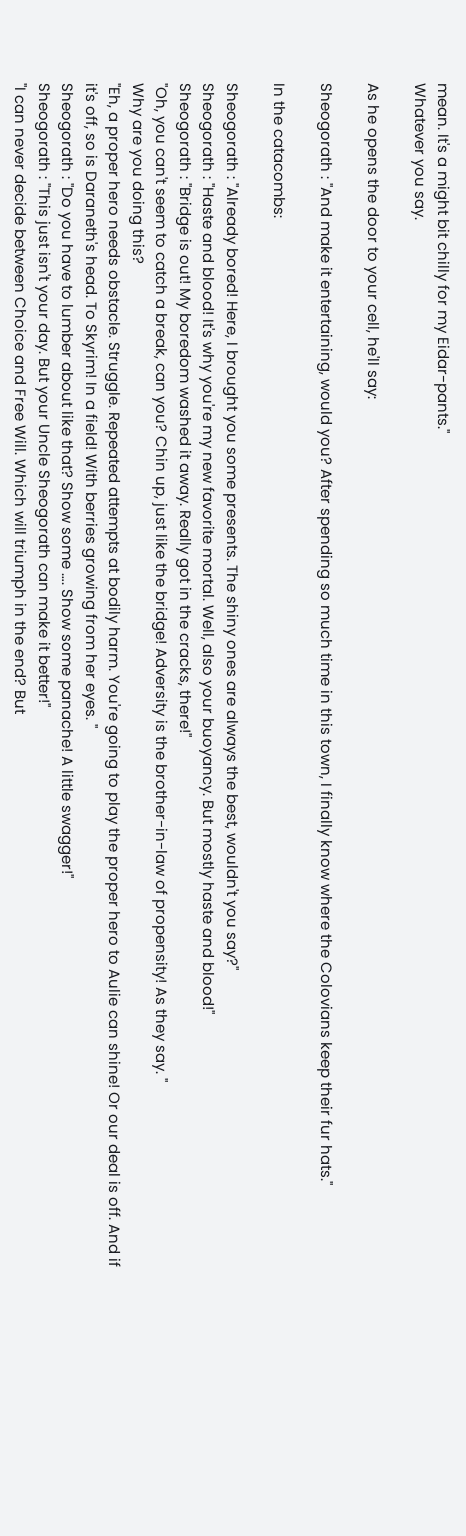mean. It's a might bit chilly for my Eidar-pants."
Whatever you say.

As he opens the door to your cell, he'll say:

Sheogorath : "And make it entertaining, would you? After spending so much time in this town, I finally know where the Colovians keep their fur hats."

In the catacombs:

Sheogorath : "Already bored! Here, I brought you some presents. The shiny ones are always the best, wouldn't you say?"
Sheogorath : "Haste and blood! It's why you're my new favorite mortal. Well, also your buoyancy. But mostly haste and blood!"
Sheogorath : "Bridge is out! My boredom washed it away. Really got in the cracks, there!"
"Oh, you can't seem to catch a break, can you? Chin up, just like the bridge! Adversity is the brother-in-law of propensity! As they say. "
Why are you doing this?
"Eh, a proper hero needs obstacle. Struggle. Repeated attempts at bodily harm. You're going to play the proper hero to Aulie can shine! Or our deal is off. And if it's off, so is Daraneth's head. To Skyrim! In a field! With berries growing from her eyes. "
Sheogorath : "Do you have to lumber about like that? Show some …. Show some panache! A little swagger!"
Sheogorath : "This just isn't your day. But your Uncle Sheogorath can make it better!"
"I can never decide between Choice and Free Will. Which will triumph in the end? But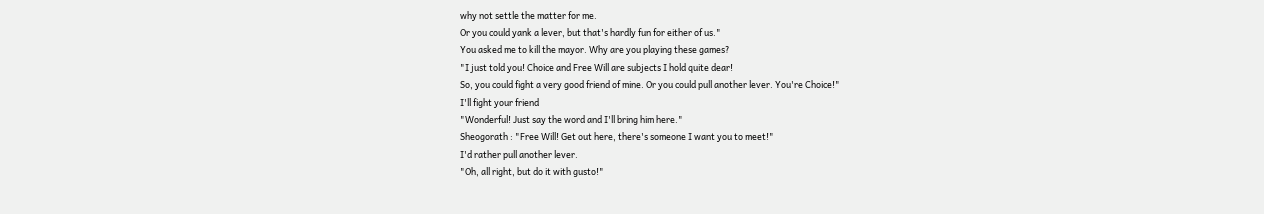why not settle the matter for me.
Or you could yank a lever, but that's hardly fun for either of us."
You asked me to kill the mayor. Why are you playing these games?
"I just told you! Choice and Free Will are subjects I hold quite dear!
So, you could fight a very good friend of mine. Or you could pull another lever. You're Choice!"
I'll fight your friend
"Wonderful! Just say the word and I'll bring him here."
Sheogorath : "Free Will! Get out here, there's someone I want you to meet!"
I'd rather pull another lever.
"Oh, all right, but do it with gusto!"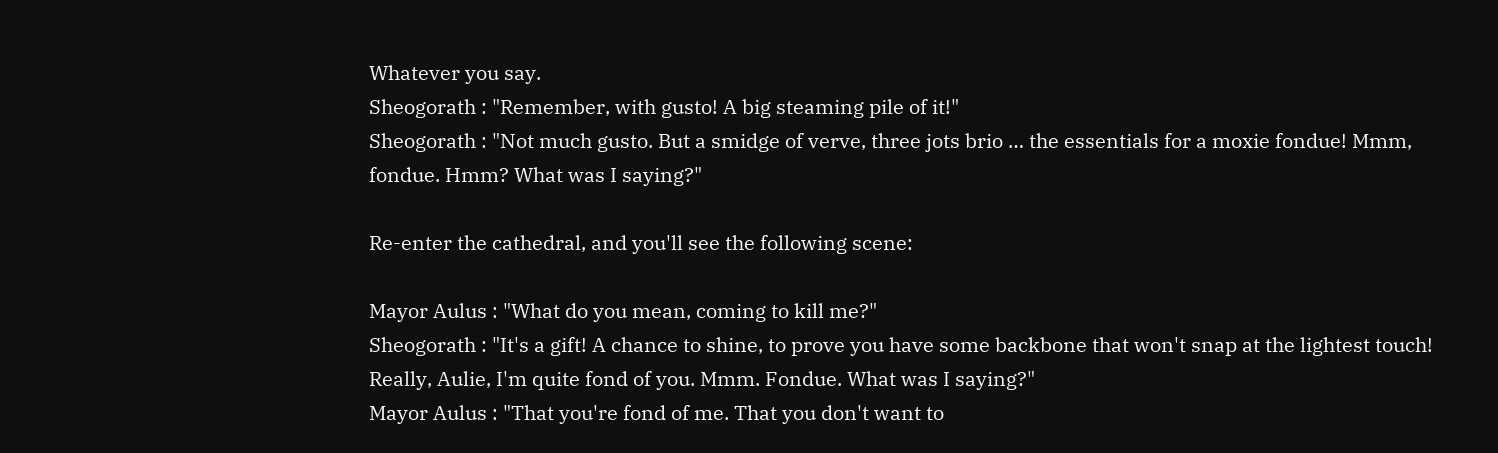Whatever you say.
Sheogorath : "Remember, with gusto! A big steaming pile of it!"
Sheogorath : "Not much gusto. But a smidge of verve, three jots brio … the essentials for a moxie fondue! Mmm, fondue. Hmm? What was I saying?"

Re-enter the cathedral, and you'll see the following scene:

Mayor Aulus : "What do you mean, coming to kill me?"
Sheogorath : "It's a gift! A chance to shine, to prove you have some backbone that won't snap at the lightest touch! Really, Aulie, I'm quite fond of you. Mmm. Fondue. What was I saying?"
Mayor Aulus : "That you're fond of me. That you don't want to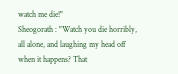watch me die!"
Sheogorath : "Watch you die horribly, all alone, and laughing my head off when it happens? That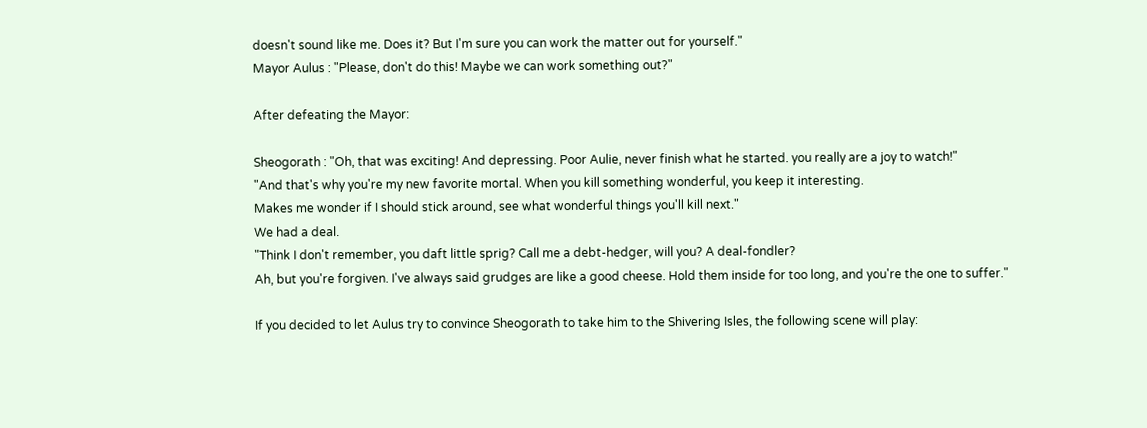doesn't sound like me. Does it? But I'm sure you can work the matter out for yourself."
Mayor Aulus : "Please, don't do this! Maybe we can work something out?"

After defeating the Mayor:

Sheogorath : "Oh, that was exciting! And depressing. Poor Aulie, never finish what he started. you really are a joy to watch!"
"And that's why you're my new favorite mortal. When you kill something wonderful, you keep it interesting.
Makes me wonder if I should stick around, see what wonderful things you'll kill next."
We had a deal.
"Think I don't remember, you daft little sprig? Call me a debt-hedger, will you? A deal-fondler?
Ah, but you're forgiven. I've always said grudges are like a good cheese. Hold them inside for too long, and you're the one to suffer."

If you decided to let Aulus try to convince Sheogorath to take him to the Shivering Isles, the following scene will play: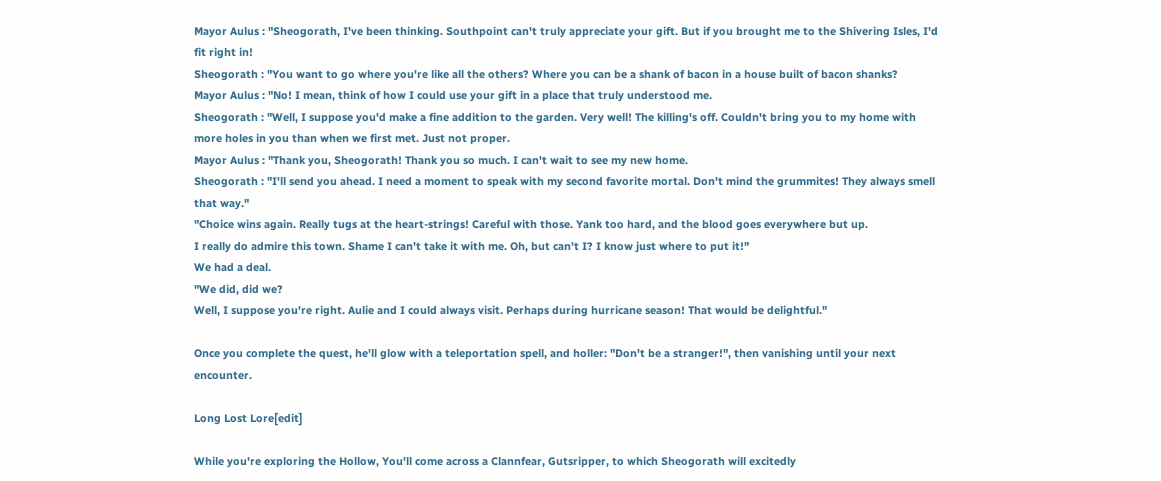Mayor Aulus : "Sheogorath, I've been thinking. Southpoint can't truly appreciate your gift. But if you brought me to the Shivering Isles, I'd fit right in!
Sheogorath : "You want to go where you're like all the others? Where you can be a shank of bacon in a house built of bacon shanks?
Mayor Aulus : "No! I mean, think of how I could use your gift in a place that truly understood me.
Sheogorath : "Well, I suppose you'd make a fine addition to the garden. Very well! The killing's off. Couldn't bring you to my home with more holes in you than when we first met. Just not proper.
Mayor Aulus : "Thank you, Sheogorath! Thank you so much. I can't wait to see my new home.
Sheogorath : "I'll send you ahead. I need a moment to speak with my second favorite mortal. Don't mind the grummites! They always smell that way."
"Choice wins again. Really tugs at the heart-strings! Careful with those. Yank too hard, and the blood goes everywhere but up.
I really do admire this town. Shame I can't take it with me. Oh, but can't I? I know just where to put it!"
We had a deal.
"We did, did we?
Well, I suppose you're right. Aulie and I could always visit. Perhaps during hurricane season! That would be delightful."

Once you complete the quest, he'll glow with a teleportation spell, and holler: "Don't be a stranger!", then vanishing until your next encounter.

Long Lost Lore[edit]

While you're exploring the Hollow, You'll come across a Clannfear, Gutsripper, to which Sheogorath will excitedly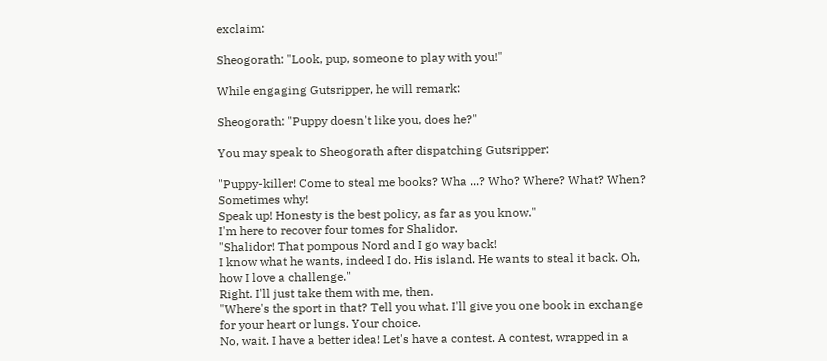exclaim:

Sheogorath: "Look, pup, someone to play with you!"

While engaging Gutsripper, he will remark:

Sheogorath: "Puppy doesn't like you, does he?"

You may speak to Sheogorath after dispatching Gutsripper:

"Puppy-killer! Come to steal me books? Wha ...? Who? Where? What? When? Sometimes why!
Speak up! Honesty is the best policy, as far as you know."
I'm here to recover four tomes for Shalidor.
"Shalidor! That pompous Nord and I go way back!
I know what he wants, indeed I do. His island. He wants to steal it back. Oh, how I love a challenge."
Right. I'll just take them with me, then.
"Where's the sport in that? Tell you what. I'll give you one book in exchange for your heart or lungs. Your choice.
No, wait. I have a better idea! Let's have a contest. A contest, wrapped in a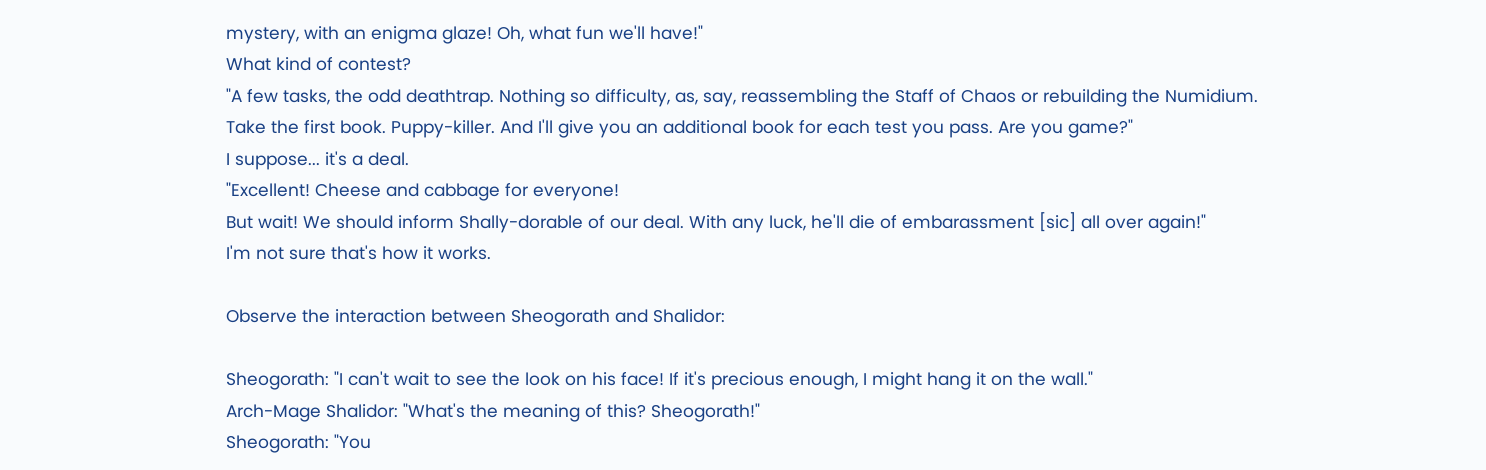mystery, with an enigma glaze! Oh, what fun we'll have!"
What kind of contest?
"A few tasks, the odd deathtrap. Nothing so difficulty, as, say, reassembling the Staff of Chaos or rebuilding the Numidium.
Take the first book. Puppy-killer. And I'll give you an additional book for each test you pass. Are you game?"
I suppose... it's a deal.
"Excellent! Cheese and cabbage for everyone!
But wait! We should inform Shally-dorable of our deal. With any luck, he'll die of embarassment [sic] all over again!"
I'm not sure that's how it works.

Observe the interaction between Sheogorath and Shalidor:

Sheogorath: "I can't wait to see the look on his face! If it's precious enough, I might hang it on the wall."
Arch-Mage Shalidor: "What's the meaning of this? Sheogorath!"
Sheogorath: "You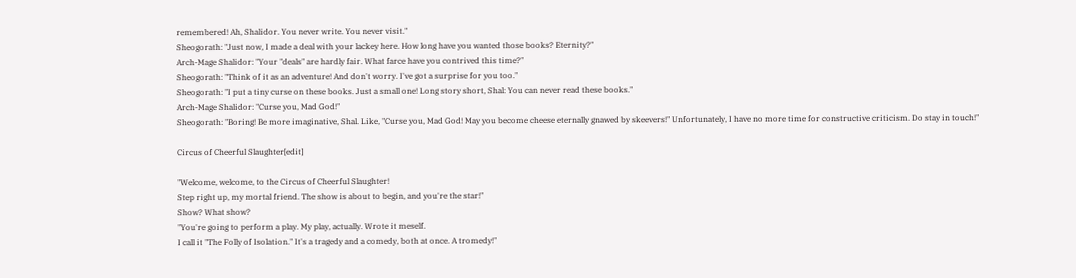remembered! Ah, Shalidor. You never write. You never visit."
Sheogorath: "Just now, I made a deal with your lackey here. How long have you wanted those books? Eternity?"
Arch-Mage Shalidor: "Your "deals" are hardly fair. What farce have you contrived this time?"
Sheogorath: "Think of it as an adventure! And don't worry. I've got a surprise for you too."
Sheogorath: "I put a tiny curse on these books. Just a small one! Long story short, Shal: You can never read these books."
Arch-Mage Shalidor: "Curse you, Mad God!"
Sheogorath: "Boring! Be more imaginative, Shal. Like, "Curse you, Mad God! May you become cheese eternally gnawed by skeevers!" Unfortunately, I have no more time for constructive criticism. Do stay in touch!"

Circus of Cheerful Slaughter[edit]

"Welcome, welcome, to the Circus of Cheerful Slaughter!
Step right up, my mortal friend. The show is about to begin, and you're the star!"
Show? What show?
"You're going to perform a play. My play, actually. Wrote it meself.
I call it "The Folly of Isolation." It's a tragedy and a comedy, both at once. A tromedy!"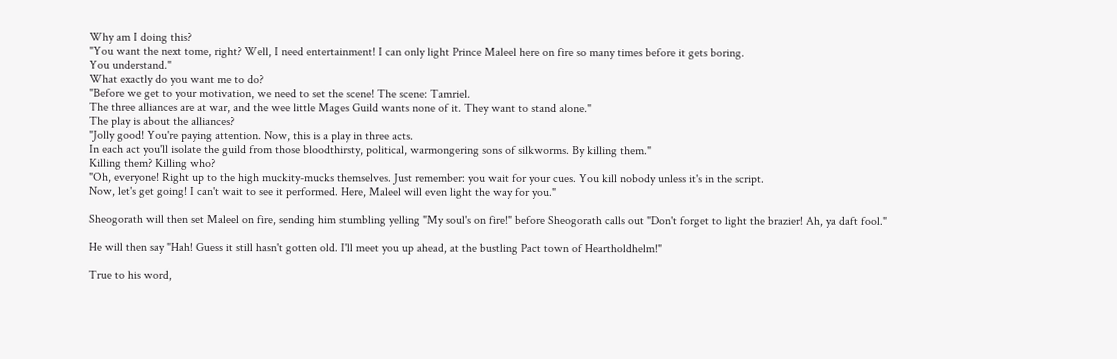Why am I doing this?
"You want the next tome, right? Well, I need entertainment! I can only light Prince Maleel here on fire so many times before it gets boring.
You understand."
What exactly do you want me to do?
"Before we get to your motivation, we need to set the scene! The scene: Tamriel.
The three alliances are at war, and the wee little Mages Guild wants none of it. They want to stand alone."
The play is about the alliances?
"Jolly good! You're paying attention. Now, this is a play in three acts.
In each act you'll isolate the guild from those bloodthirsty, political, warmongering sons of silkworms. By killing them."
Killing them? Killing who?
"Oh, everyone! Right up to the high muckity-mucks themselves. Just remember: you wait for your cues. You kill nobody unless it's in the script.
Now, let's get going! I can't wait to see it performed. Here, Maleel will even light the way for you."

Sheogorath will then set Maleel on fire, sending him stumbling yelling "My soul's on fire!" before Sheogorath calls out "Don't forget to light the brazier! Ah, ya daft fool."

He will then say "Hah! Guess it still hasn't gotten old. I'll meet you up ahead, at the bustling Pact town of Heartholdhelm!"

True to his word,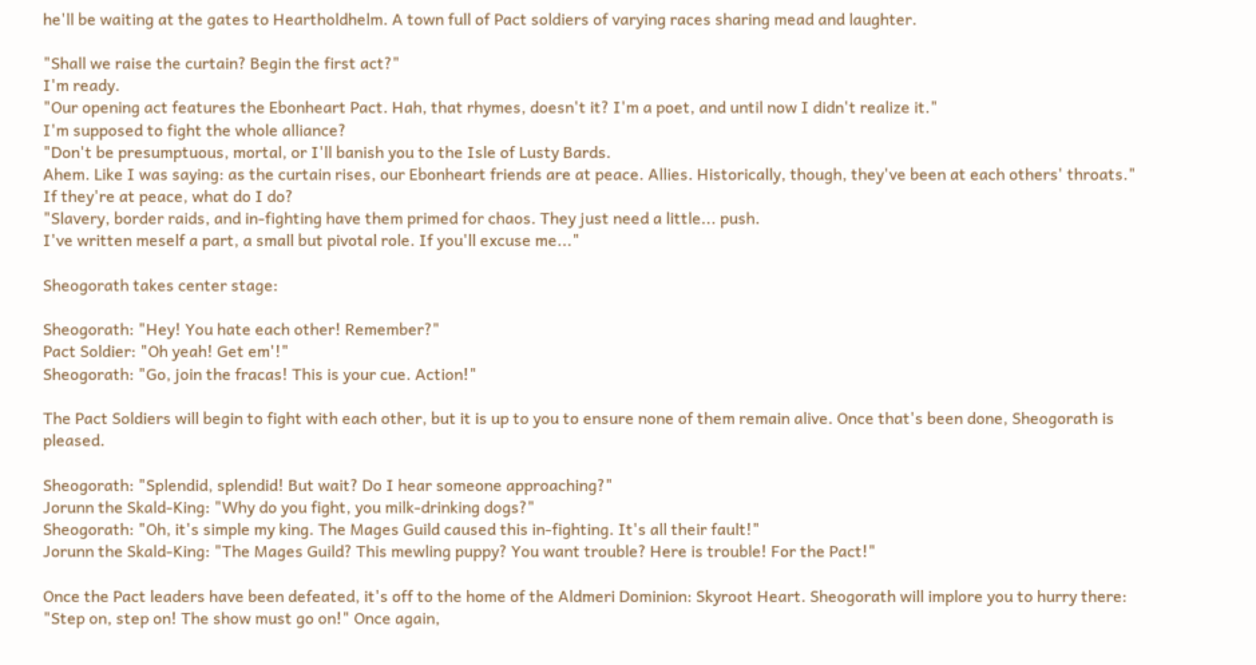he'll be waiting at the gates to Heartholdhelm. A town full of Pact soldiers of varying races sharing mead and laughter.

"Shall we raise the curtain? Begin the first act?"
I'm ready.
"Our opening act features the Ebonheart Pact. Hah, that rhymes, doesn't it? I'm a poet, and until now I didn't realize it."
I'm supposed to fight the whole alliance?
"Don't be presumptuous, mortal, or I'll banish you to the Isle of Lusty Bards.
Ahem. Like I was saying: as the curtain rises, our Ebonheart friends are at peace. Allies. Historically, though, they've been at each others' throats."
If they're at peace, what do I do?
"Slavery, border raids, and in-fighting have them primed for chaos. They just need a little... push.
I've written meself a part, a small but pivotal role. If you'll excuse me..."

Sheogorath takes center stage:

Sheogorath: "Hey! You hate each other! Remember?"
Pact Soldier: "Oh yeah! Get em'!"
Sheogorath: "Go, join the fracas! This is your cue. Action!"

The Pact Soldiers will begin to fight with each other, but it is up to you to ensure none of them remain alive. Once that's been done, Sheogorath is pleased.

Sheogorath: "Splendid, splendid! But wait? Do I hear someone approaching?"
Jorunn the Skald-King: "Why do you fight, you milk-drinking dogs?"
Sheogorath: "Oh, it's simple my king. The Mages Guild caused this in-fighting. It's all their fault!"
Jorunn the Skald-King: "The Mages Guild? This mewling puppy? You want trouble? Here is trouble! For the Pact!"

Once the Pact leaders have been defeated, it's off to the home of the Aldmeri Dominion: Skyroot Heart. Sheogorath will implore you to hurry there: "Step on, step on! The show must go on!" Once again,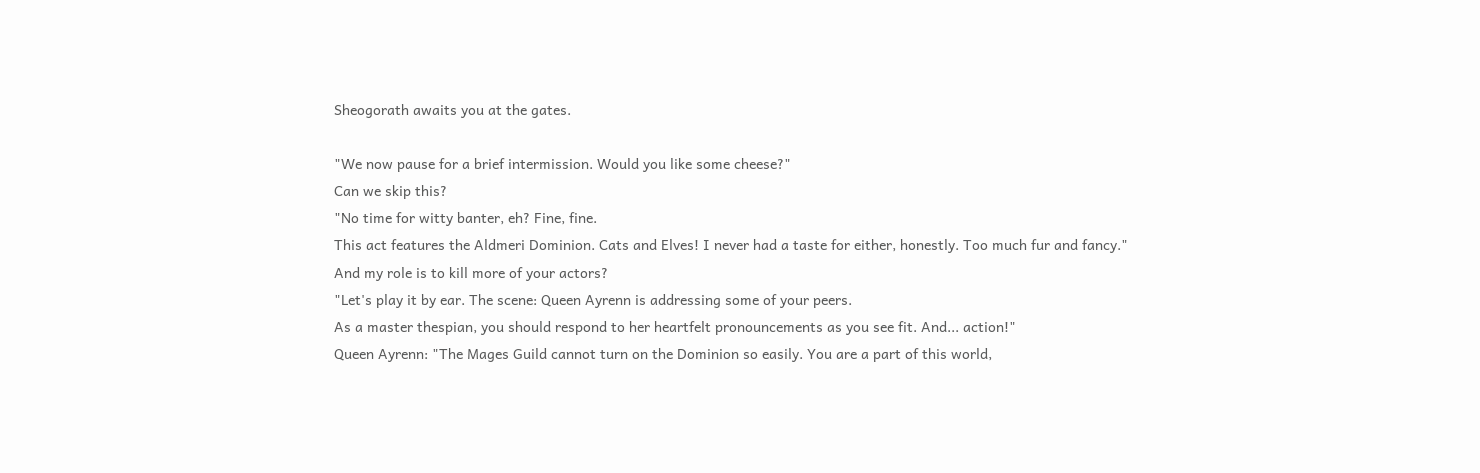Sheogorath awaits you at the gates.

"We now pause for a brief intermission. Would you like some cheese?"
Can we skip this?
"No time for witty banter, eh? Fine, fine.
This act features the Aldmeri Dominion. Cats and Elves! I never had a taste for either, honestly. Too much fur and fancy."
And my role is to kill more of your actors?
"Let's play it by ear. The scene: Queen Ayrenn is addressing some of your peers.
As a master thespian, you should respond to her heartfelt pronouncements as you see fit. And... action!"
Queen Ayrenn: "The Mages Guild cannot turn on the Dominion so easily. You are a part of this world,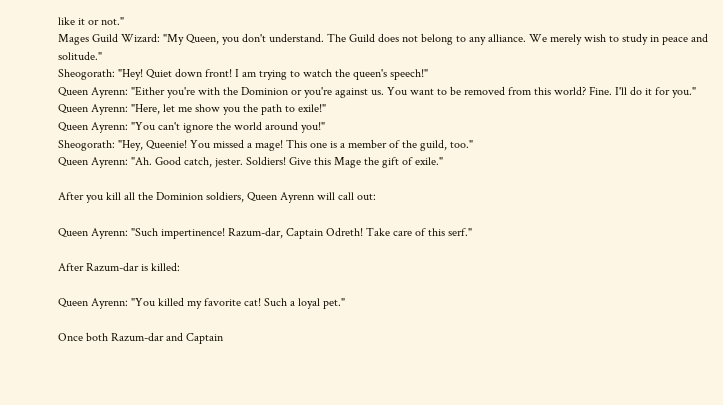like it or not."
Mages Guild Wizard: "My Queen, you don't understand. The Guild does not belong to any alliance. We merely wish to study in peace and solitude."
Sheogorath: "Hey! Quiet down front! I am trying to watch the queen's speech!"
Queen Ayrenn: "Either you're with the Dominion or you're against us. You want to be removed from this world? Fine. I'll do it for you."
Queen Ayrenn: "Here, let me show you the path to exile!"
Queen Ayrenn: "You can't ignore the world around you!"
Sheogorath: "Hey, Queenie! You missed a mage! This one is a member of the guild, too."
Queen Ayrenn: "Ah. Good catch, jester. Soldiers! Give this Mage the gift of exile."

After you kill all the Dominion soldiers, Queen Ayrenn will call out:

Queen Ayrenn: "Such impertinence! Razum-dar, Captain Odreth! Take care of this serf."

After Razum-dar is killed:

Queen Ayrenn: "You killed my favorite cat! Such a loyal pet."

Once both Razum-dar and Captain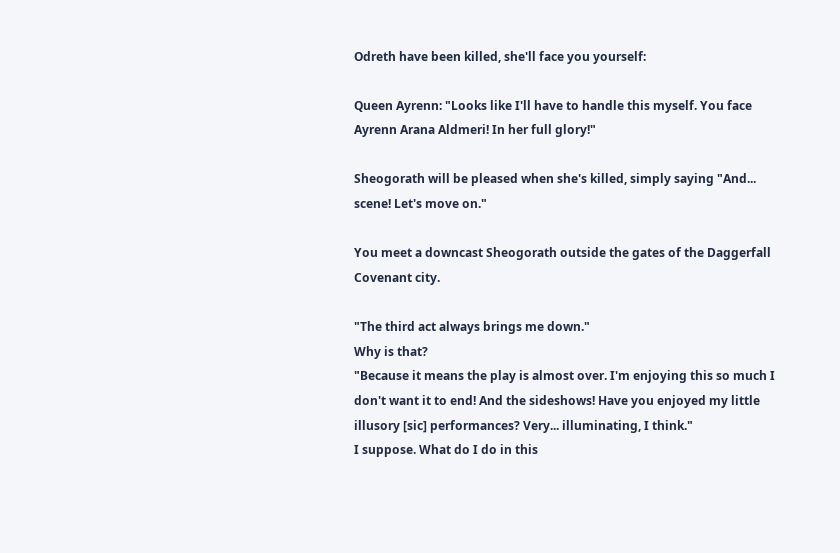Odreth have been killed, she'll face you yourself:

Queen Ayrenn: "Looks like I'll have to handle this myself. You face Ayrenn Arana Aldmeri! In her full glory!"

Sheogorath will be pleased when she's killed, simply saying "And... scene! Let's move on."

You meet a downcast Sheogorath outside the gates of the Daggerfall Covenant city.

"The third act always brings me down."
Why is that?
"Because it means the play is almost over. I'm enjoying this so much I don't want it to end! And the sideshows! Have you enjoyed my little illusory [sic] performances? Very... illuminating, I think."
I suppose. What do I do in this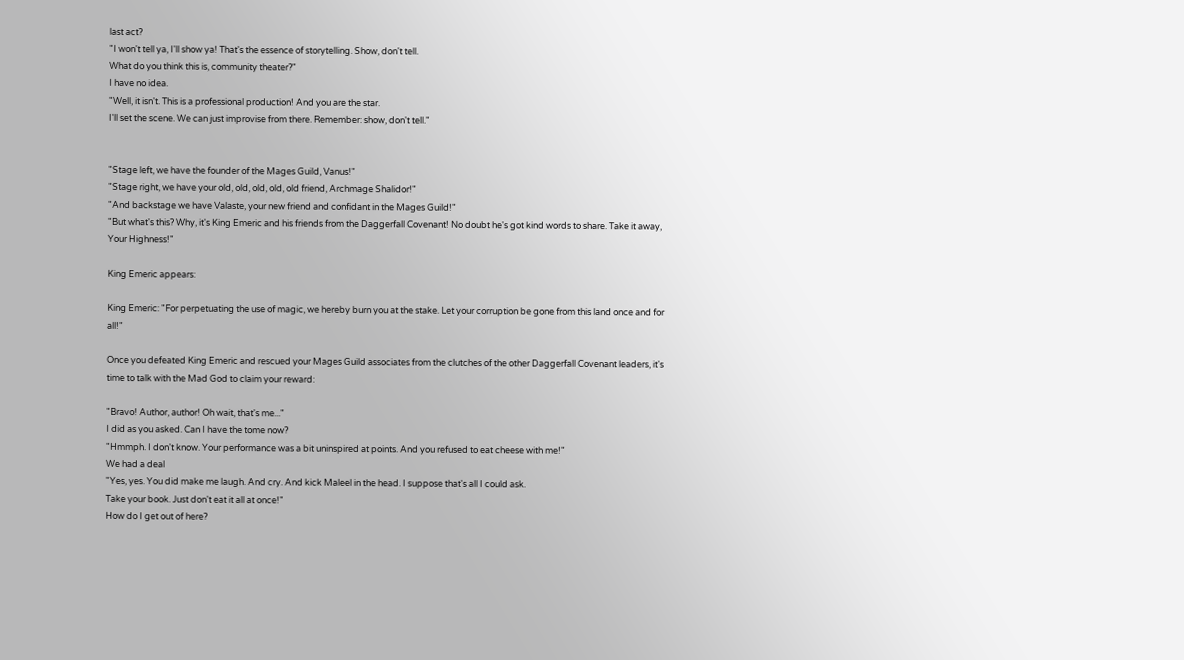last act?
"I won't tell ya, I'll show ya! That's the essence of storytelling. Show, don't tell.
What do you think this is, community theater?"
I have no idea.
"Well, it isn't. This is a professional production! And you are the star.
I'll set the scene. We can just improvise from there. Remember: show, don't tell."


"Stage left, we have the founder of the Mages Guild, Vanus!"
"Stage right, we have your old, old, old, old, old friend, Archmage Shalidor!"
"And backstage we have Valaste, your new friend and confidant in the Mages Guild!"
"But what's this? Why, it's King Emeric and his friends from the Daggerfall Covenant! No doubt he's got kind words to share. Take it away, Your Highness!"

King Emeric appears:

King Emeric: "For perpetuating the use of magic, we hereby burn you at the stake. Let your corruption be gone from this land once and for all!"

Once you defeated King Emeric and rescued your Mages Guild associates from the clutches of the other Daggerfall Covenant leaders, it's time to talk with the Mad God to claim your reward:

"Bravo! Author, author! Oh wait, that's me..."
I did as you asked. Can I have the tome now?
"Hmmph. I don't know. Your performance was a bit uninspired at points. And you refused to eat cheese with me!"
We had a deal
"Yes, yes. You did make me laugh. And cry. And kick Maleel in the head. I suppose that's all I could ask.
Take your book. Just don't eat it all at once!"
How do I get out of here?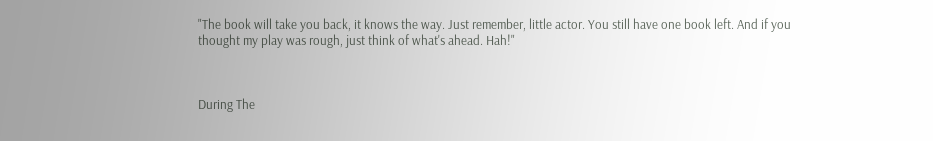"The book will take you back, it knows the way. Just remember, little actor. You still have one book left. And if you thought my play was rough, just think of what's ahead. Hah!"



During The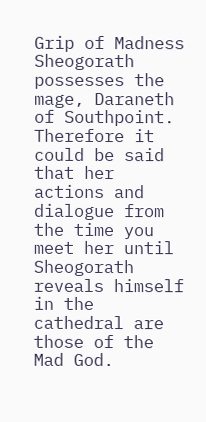Grip of Madness Sheogorath possesses the mage, Daraneth of Southpoint. Therefore it could be said that her actions and dialogue from the time you meet her until Sheogorath reveals himself in the cathedral are those of the Mad God.